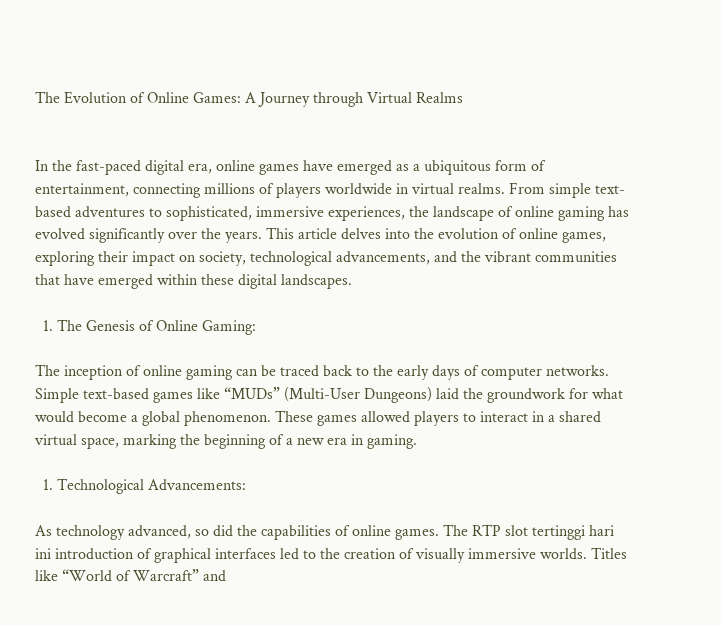The Evolution of Online Games: A Journey through Virtual Realms


In the fast-paced digital era, online games have emerged as a ubiquitous form of entertainment, connecting millions of players worldwide in virtual realms. From simple text-based adventures to sophisticated, immersive experiences, the landscape of online gaming has evolved significantly over the years. This article delves into the evolution of online games, exploring their impact on society, technological advancements, and the vibrant communities that have emerged within these digital landscapes.

  1. The Genesis of Online Gaming:

The inception of online gaming can be traced back to the early days of computer networks. Simple text-based games like “MUDs” (Multi-User Dungeons) laid the groundwork for what would become a global phenomenon. These games allowed players to interact in a shared virtual space, marking the beginning of a new era in gaming.

  1. Technological Advancements:

As technology advanced, so did the capabilities of online games. The RTP slot tertinggi hari ini introduction of graphical interfaces led to the creation of visually immersive worlds. Titles like “World of Warcraft” and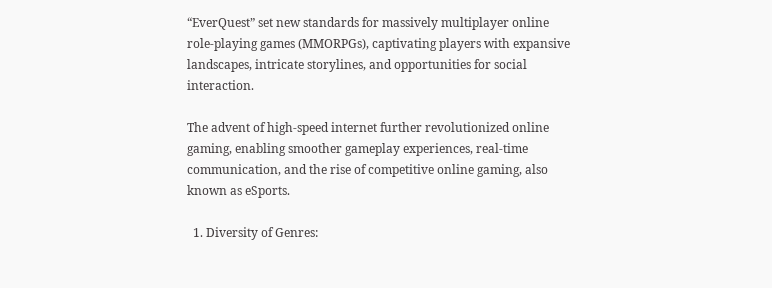“EverQuest” set new standards for massively multiplayer online role-playing games (MMORPGs), captivating players with expansive landscapes, intricate storylines, and opportunities for social interaction.

The advent of high-speed internet further revolutionized online gaming, enabling smoother gameplay experiences, real-time communication, and the rise of competitive online gaming, also known as eSports.

  1. Diversity of Genres: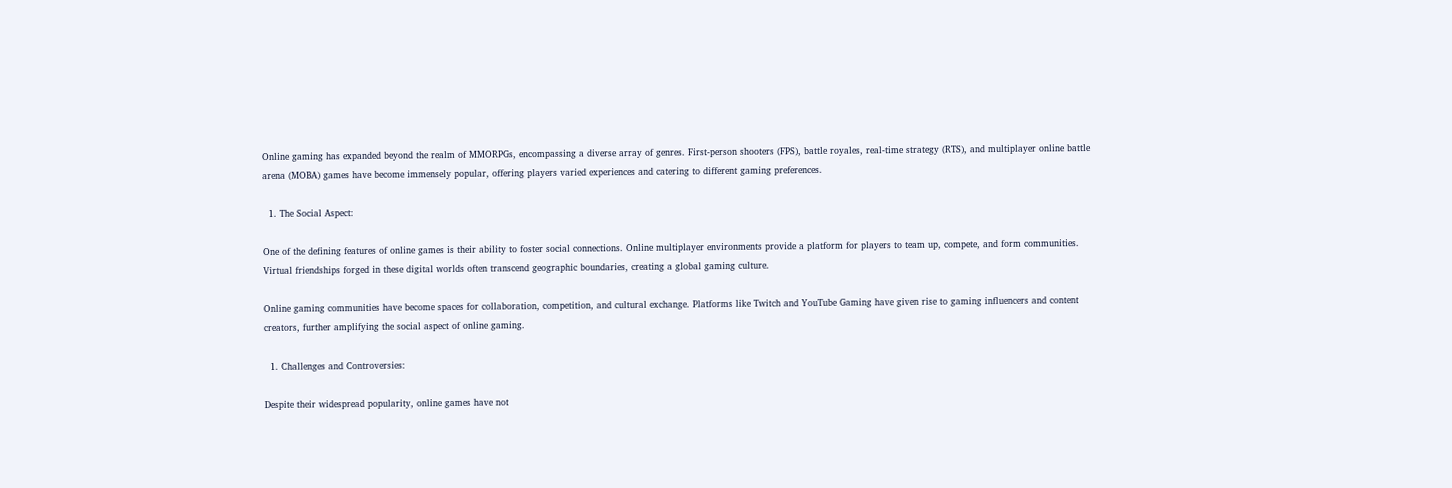Online gaming has expanded beyond the realm of MMORPGs, encompassing a diverse array of genres. First-person shooters (FPS), battle royales, real-time strategy (RTS), and multiplayer online battle arena (MOBA) games have become immensely popular, offering players varied experiences and catering to different gaming preferences.

  1. The Social Aspect:

One of the defining features of online games is their ability to foster social connections. Online multiplayer environments provide a platform for players to team up, compete, and form communities. Virtual friendships forged in these digital worlds often transcend geographic boundaries, creating a global gaming culture.

Online gaming communities have become spaces for collaboration, competition, and cultural exchange. Platforms like Twitch and YouTube Gaming have given rise to gaming influencers and content creators, further amplifying the social aspect of online gaming.

  1. Challenges and Controversies:

Despite their widespread popularity, online games have not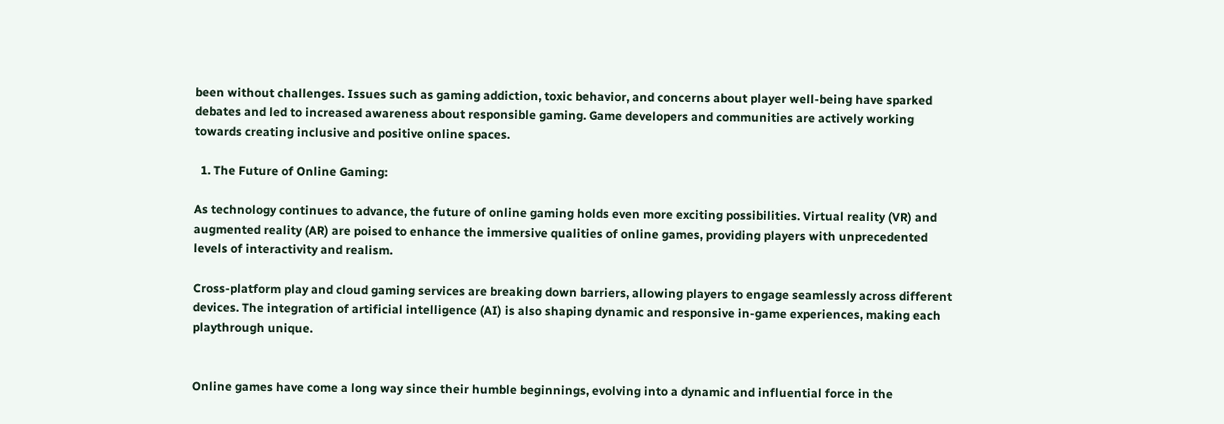been without challenges. Issues such as gaming addiction, toxic behavior, and concerns about player well-being have sparked debates and led to increased awareness about responsible gaming. Game developers and communities are actively working towards creating inclusive and positive online spaces.

  1. The Future of Online Gaming:

As technology continues to advance, the future of online gaming holds even more exciting possibilities. Virtual reality (VR) and augmented reality (AR) are poised to enhance the immersive qualities of online games, providing players with unprecedented levels of interactivity and realism.

Cross-platform play and cloud gaming services are breaking down barriers, allowing players to engage seamlessly across different devices. The integration of artificial intelligence (AI) is also shaping dynamic and responsive in-game experiences, making each playthrough unique.


Online games have come a long way since their humble beginnings, evolving into a dynamic and influential force in the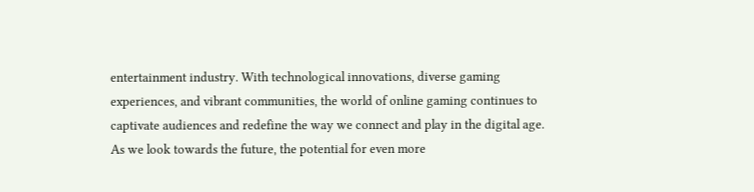entertainment industry. With technological innovations, diverse gaming experiences, and vibrant communities, the world of online gaming continues to captivate audiences and redefine the way we connect and play in the digital age. As we look towards the future, the potential for even more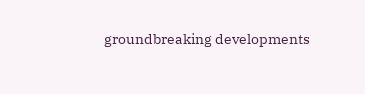groundbreaking developments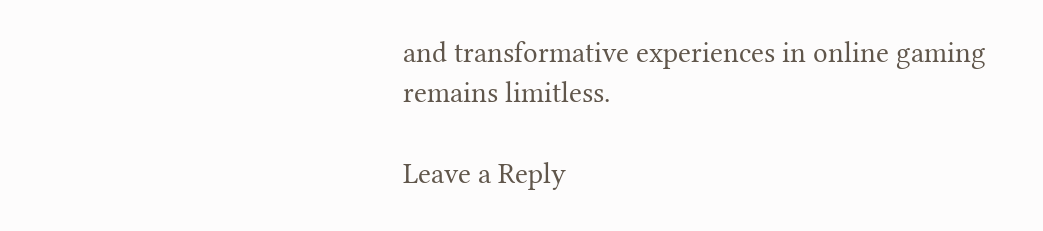and transformative experiences in online gaming remains limitless.

Leave a Reply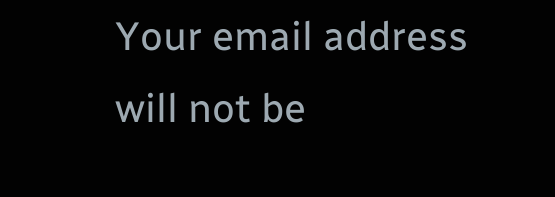Your email address will not be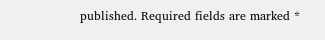published. Required fields are marked *